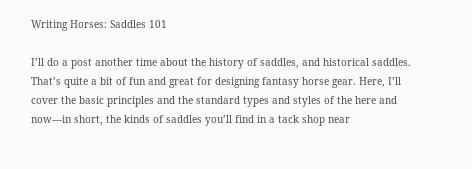Writing Horses: Saddles 101

I’ll do a post another time about the history of saddles, and historical saddles. That’s quite a bit of fun and great for designing fantasy horse gear. Here, I’ll cover the basic principles and the standard types and styles of the here and now—in short, the kinds of saddles you’ll find in a tack shop near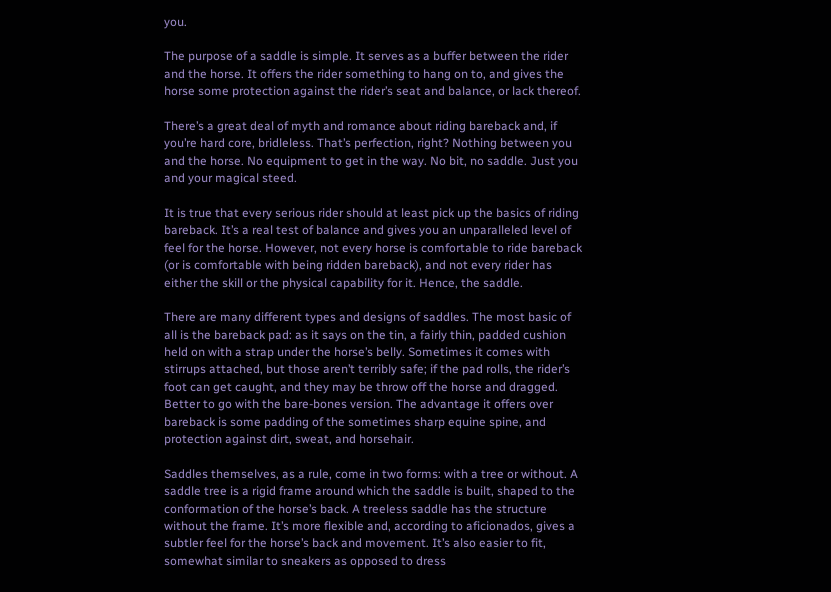you.

The purpose of a saddle is simple. It serves as a buffer between the rider and the horse. It offers the rider something to hang on to, and gives the horse some protection against the rider’s seat and balance, or lack thereof.

There’s a great deal of myth and romance about riding bareback and, if you’re hard core, bridleless. That’s perfection, right? Nothing between you and the horse. No equipment to get in the way. No bit, no saddle. Just you and your magical steed.

It is true that every serious rider should at least pick up the basics of riding bareback. It’s a real test of balance and gives you an unparalleled level of feel for the horse. However, not every horse is comfortable to ride bareback (or is comfortable with being ridden bareback), and not every rider has either the skill or the physical capability for it. Hence, the saddle.

There are many different types and designs of saddles. The most basic of all is the bareback pad: as it says on the tin, a fairly thin, padded cushion held on with a strap under the horse’s belly. Sometimes it comes with stirrups attached, but those aren’t terribly safe; if the pad rolls, the rider’s foot can get caught, and they may be throw off the horse and dragged. Better to go with the bare-bones version. The advantage it offers over bareback is some padding of the sometimes sharp equine spine, and protection against dirt, sweat, and horsehair.

Saddles themselves, as a rule, come in two forms: with a tree or without. A saddle tree is a rigid frame around which the saddle is built, shaped to the conformation of the horse’s back. A treeless saddle has the structure without the frame. It’s more flexible and, according to aficionados, gives a subtler feel for the horse’s back and movement. It’s also easier to fit, somewhat similar to sneakers as opposed to dress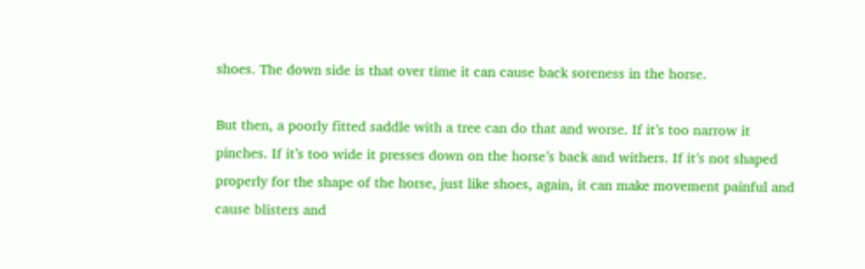shoes. The down side is that over time it can cause back soreness in the horse.

But then, a poorly fitted saddle with a tree can do that and worse. If it’s too narrow it pinches. If it’s too wide it presses down on the horse’s back and withers. If it’s not shaped properly for the shape of the horse, just like shoes, again, it can make movement painful and cause blisters and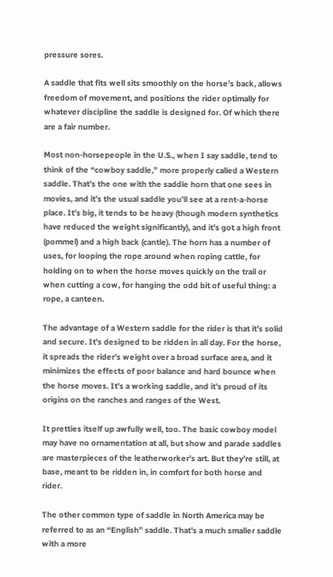pressure sores.

A saddle that fits well sits smoothly on the horse’s back, allows freedom of movement, and positions the rider optimally for whatever discipline the saddle is designed for. Of which there are a fair number.

Most non-horsepeople in the U.S., when I say saddle, tend to think of the “cowboy saddle,” more properly called a Western saddle. That’s the one with the saddle horn that one sees in movies, and it’s the usual saddle you’ll see at a rent-a-horse place. It’s big, it tends to be heavy (though modern synthetics have reduced the weight significantly), and it’s got a high front (pommel) and a high back (cantle). The horn has a number of uses, for looping the rope around when roping cattle, for holding on to when the horse moves quickly on the trail or when cutting a cow, for hanging the odd bit of useful thing: a rope, a canteen.

The advantage of a Western saddle for the rider is that it’s solid and secure. It’s designed to be ridden in all day. For the horse, it spreads the rider’s weight over a broad surface area, and it minimizes the effects of poor balance and hard bounce when the horse moves. It’s a working saddle, and it’s proud of its origins on the ranches and ranges of the West.

It pretties itself up awfully well, too. The basic cowboy model may have no ornamentation at all, but show and parade saddles are masterpieces of the leatherworker’s art. But they’re still, at base, meant to be ridden in, in comfort for both horse and rider.

The other common type of saddle in North America may be referred to as an “English” saddle. That’s a much smaller saddle with a more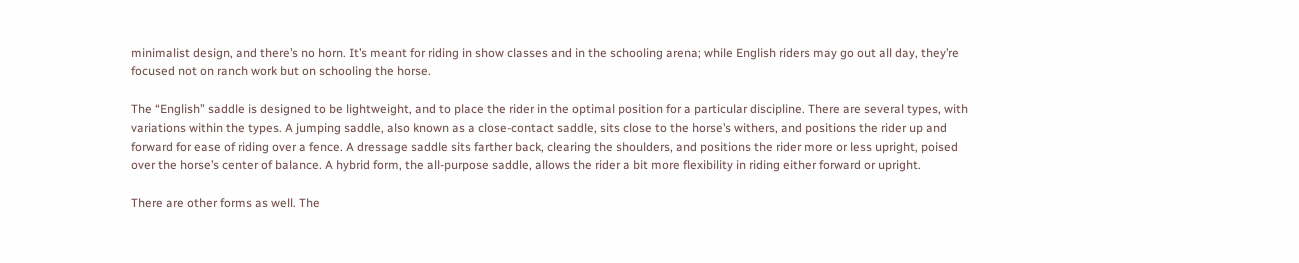minimalist design, and there’s no horn. It’s meant for riding in show classes and in the schooling arena; while English riders may go out all day, they’re focused not on ranch work but on schooling the horse.

The “English” saddle is designed to be lightweight, and to place the rider in the optimal position for a particular discipline. There are several types, with variations within the types. A jumping saddle, also known as a close-contact saddle, sits close to the horse’s withers, and positions the rider up and forward for ease of riding over a fence. A dressage saddle sits farther back, clearing the shoulders, and positions the rider more or less upright, poised over the horse’s center of balance. A hybrid form, the all-purpose saddle, allows the rider a bit more flexibility in riding either forward or upright.

There are other forms as well. The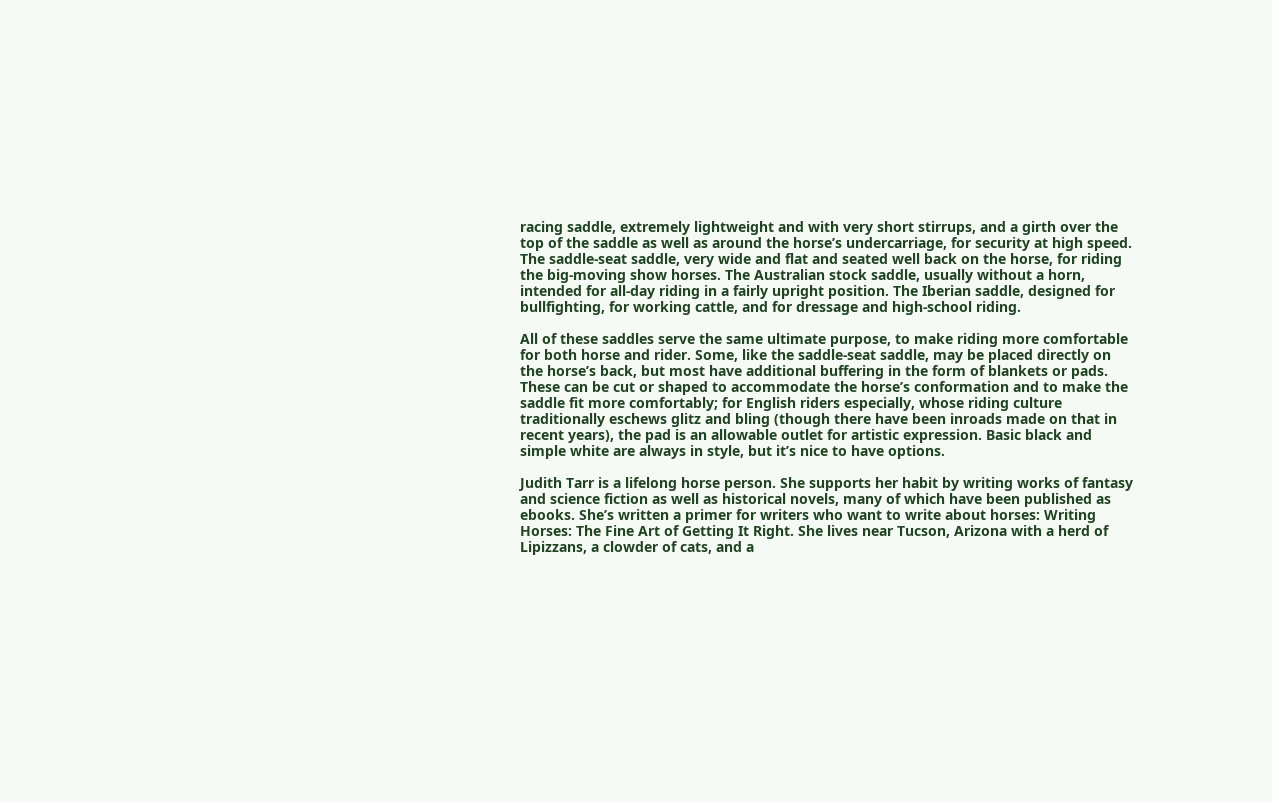racing saddle, extremely lightweight and with very short stirrups, and a girth over the top of the saddle as well as around the horse’s undercarriage, for security at high speed. The saddle-seat saddle, very wide and flat and seated well back on the horse, for riding the big-moving show horses. The Australian stock saddle, usually without a horn, intended for all-day riding in a fairly upright position. The Iberian saddle, designed for bullfighting, for working cattle, and for dressage and high-school riding.

All of these saddles serve the same ultimate purpose, to make riding more comfortable for both horse and rider. Some, like the saddle-seat saddle, may be placed directly on the horse’s back, but most have additional buffering in the form of blankets or pads. These can be cut or shaped to accommodate the horse’s conformation and to make the saddle fit more comfortably; for English riders especially, whose riding culture traditionally eschews glitz and bling (though there have been inroads made on that in recent years), the pad is an allowable outlet for artistic expression. Basic black and simple white are always in style, but it’s nice to have options.

Judith Tarr is a lifelong horse person. She supports her habit by writing works of fantasy and science fiction as well as historical novels, many of which have been published as ebooks. She’s written a primer for writers who want to write about horses: Writing Horses: The Fine Art of Getting It Right. She lives near Tucson, Arizona with a herd of Lipizzans, a clowder of cats, and a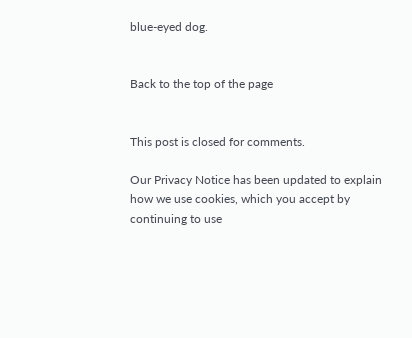blue-eyed dog.


Back to the top of the page


This post is closed for comments.

Our Privacy Notice has been updated to explain how we use cookies, which you accept by continuing to use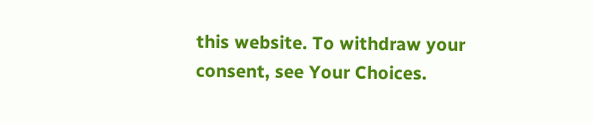this website. To withdraw your consent, see Your Choices.